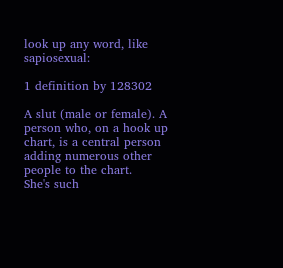look up any word, like sapiosexual:

1 definition by 128302

A slut (male or female). A person who, on a hook up chart, is a central person adding numerous other people to the chart.
She's such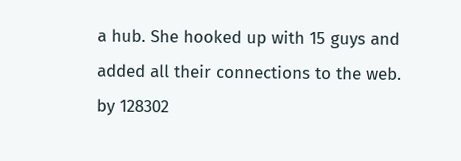a hub. She hooked up with 15 guys and added all their connections to the web.
by 128302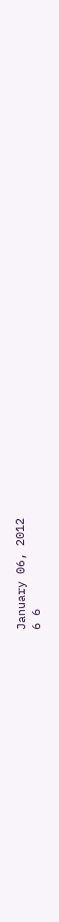January 06, 2012
6 6